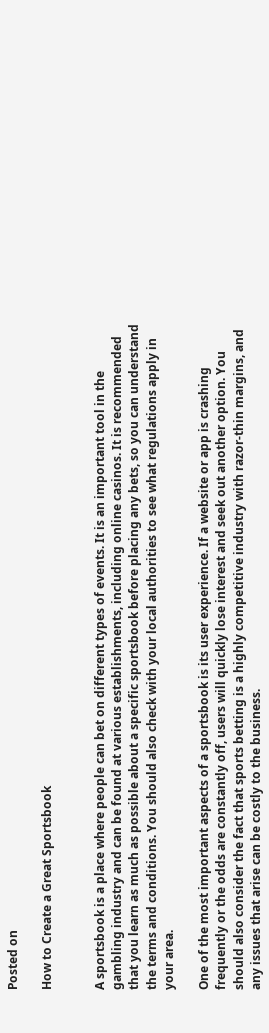Posted on

How to Create a Great Sportsbook


A sportsbook is a place where people can bet on different types of events. It is an important tool in the gambling industry and can be found at various establishments, including online casinos. It is recommended that you learn as much as possible about a specific sportsbook before placing any bets, so you can understand the terms and conditions. You should also check with your local authorities to see what regulations apply in your area.

One of the most important aspects of a sportsbook is its user experience. If a website or app is crashing frequently or the odds are constantly off, users will quickly lose interest and seek out another option. You should also consider the fact that sports betting is a highly competitive industry with razor-thin margins, and any issues that arise can be costly to the business.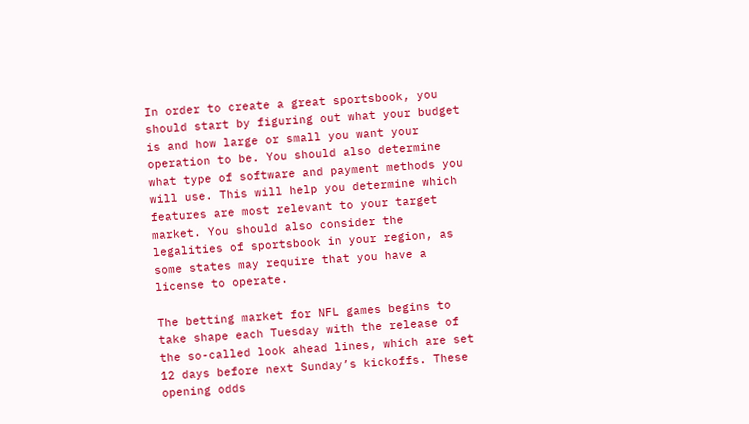In order to create a great sportsbook, you should start by figuring out what your budget is and how large or small you want your operation to be. You should also determine what type of software and payment methods you will use. This will help you determine which features are most relevant to your target market. You should also consider the legalities of sportsbook in your region, as some states may require that you have a license to operate.

The betting market for NFL games begins to take shape each Tuesday with the release of the so-called look ahead lines, which are set 12 days before next Sunday’s kickoffs. These opening odds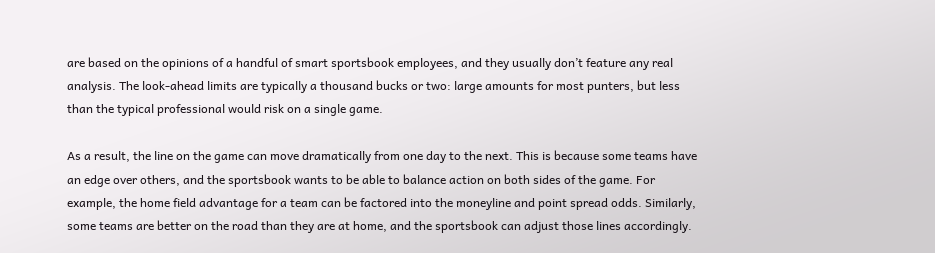are based on the opinions of a handful of smart sportsbook employees, and they usually don’t feature any real analysis. The look-ahead limits are typically a thousand bucks or two: large amounts for most punters, but less than the typical professional would risk on a single game.

As a result, the line on the game can move dramatically from one day to the next. This is because some teams have an edge over others, and the sportsbook wants to be able to balance action on both sides of the game. For example, the home field advantage for a team can be factored into the moneyline and point spread odds. Similarly, some teams are better on the road than they are at home, and the sportsbook can adjust those lines accordingly.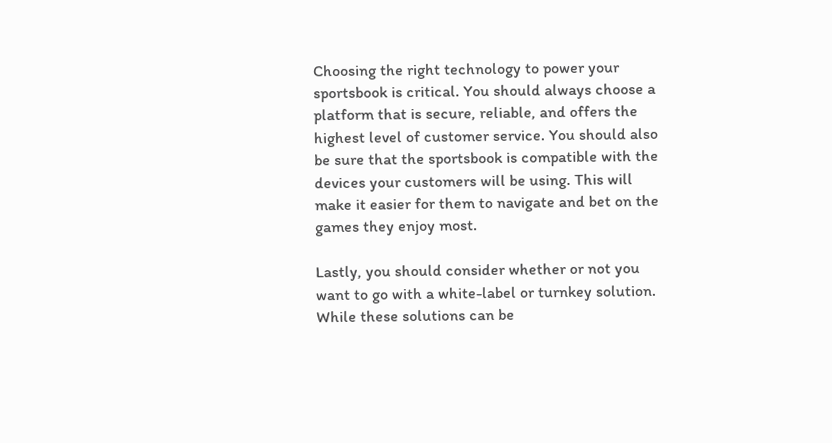Choosing the right technology to power your sportsbook is critical. You should always choose a platform that is secure, reliable, and offers the highest level of customer service. You should also be sure that the sportsbook is compatible with the devices your customers will be using. This will make it easier for them to navigate and bet on the games they enjoy most.

Lastly, you should consider whether or not you want to go with a white-label or turnkey solution. While these solutions can be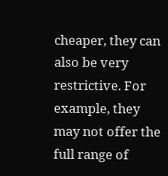cheaper, they can also be very restrictive. For example, they may not offer the full range of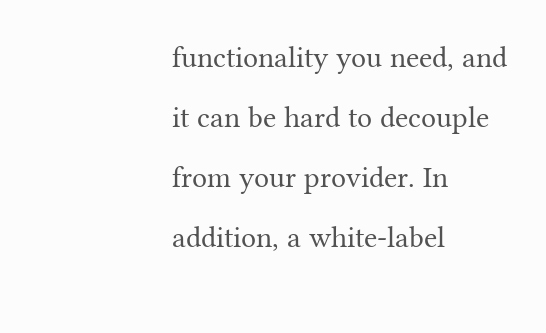functionality you need, and it can be hard to decouple from your provider. In addition, a white-label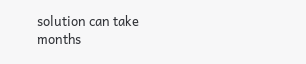solution can take months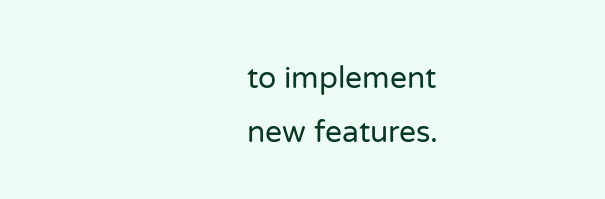to implement new features.